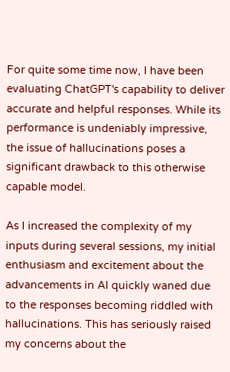For quite some time now, I have been evaluating ChatGPT's capability to deliver accurate and helpful responses. While its performance is undeniably impressive, the issue of hallucinations poses a significant drawback to this otherwise capable model.

As I increased the complexity of my inputs during several sessions, my initial enthusiasm and excitement about the advancements in AI quickly waned due to the responses becoming riddled with hallucinations. This has seriously raised my concerns about the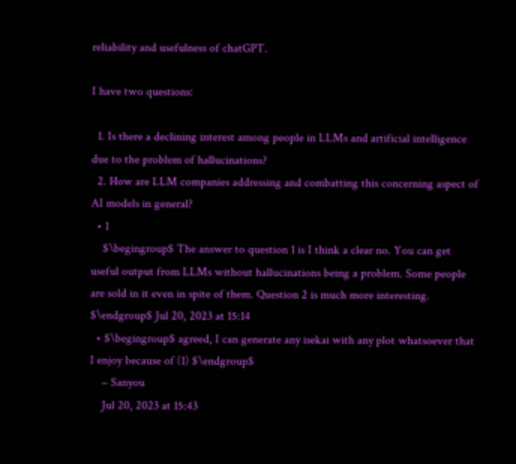reliability and usefulness of chatGPT.

I have two questions:

  1. Is there a declining interest among people in LLMs and artificial intelligence due to the problem of hallucinations?
  2. How are LLM companies addressing and combatting this concerning aspect of AI models in general?
  • 1
    $\begingroup$ The answer to question 1 is I think a clear no. You can get useful output from LLMs without hallucinations being a problem. Some people are sold in it even in spite of them. Question 2 is much more interesting. $\endgroup$ Jul 20, 2023 at 15:14
  • $\begingroup$ agreed, I can generate any isekai with any plot whatsoever that I enjoy because of (1) $\endgroup$
    – Sanyou
    Jul 20, 2023 at 15:43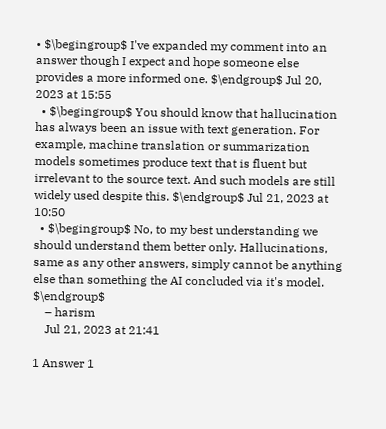• $\begingroup$ I've expanded my comment into an answer though I expect and hope someone else provides a more informed one. $\endgroup$ Jul 20, 2023 at 15:55
  • $\begingroup$ You should know that hallucination has always been an issue with text generation. For example, machine translation or summarization models sometimes produce text that is fluent but irrelevant to the source text. And such models are still widely used despite this. $\endgroup$ Jul 21, 2023 at 10:50
  • $\begingroup$ No, to my best understanding we should understand them better only. Hallucinations, same as any other answers, simply cannot be anything else than something the AI concluded via it's model. $\endgroup$
    – harism
    Jul 21, 2023 at 21:41

1 Answer 1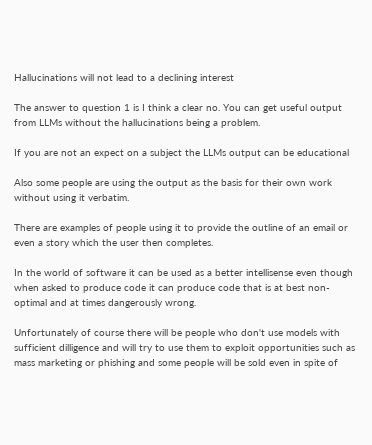Hallucinations will not lead to a declining interest

The answer to question 1 is I think a clear no. You can get useful output from LLMs without the hallucinations being a problem.

If you are not an expect on a subject the LLMs output can be educational

Also some people are using the output as the basis for their own work without using it verbatim.

There are examples of people using it to provide the outline of an email or even a story which the user then completes.

In the world of software it can be used as a better intellisense even though when asked to produce code it can produce code that is at best non-optimal and at times dangerously wrong.

Unfortunately of course there will be people who don't use models with sufficient dilligence and will try to use them to exploit opportunities such as mass marketing or phishing and some people will be sold even in spite of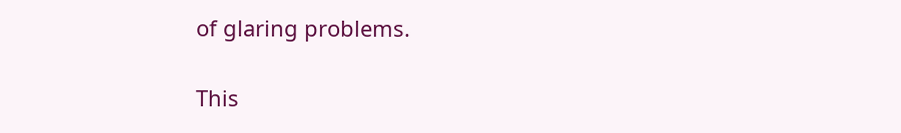of glaring problems.

This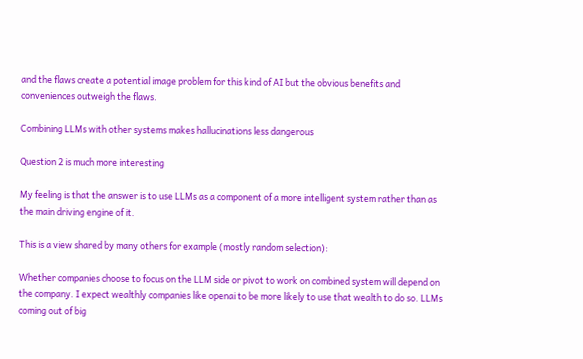and the flaws create a potential image problem for this kind of AI but the obvious benefits and conveniences outweigh the flaws.

Combining LLMs with other systems makes hallucinations less dangerous

Question 2 is much more interesting

My feeling is that the answer is to use LLMs as a component of a more intelligent system rather than as the main driving engine of it.

This is a view shared by many others for example (mostly random selection):

Whether companies choose to focus on the LLM side or pivot to work on combined system will depend on the company. I expect wealthly companies like openai to be more likely to use that wealth to do so. LLMs coming out of big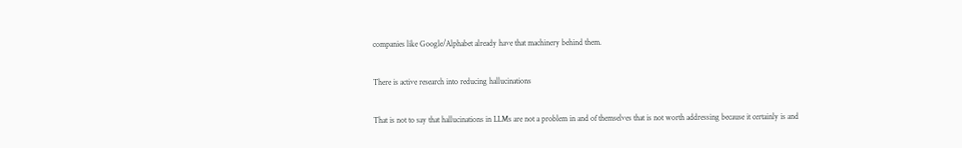companies like Google/Alphabet already have that machinery behind them.

There is active research into reducing hallucinations

That is not to say that hallucinations in LLMs are not a problem in and of themselves that is not worth addressing because it certainly is and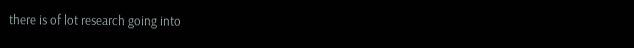there is of lot research going into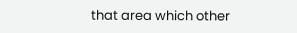that area which other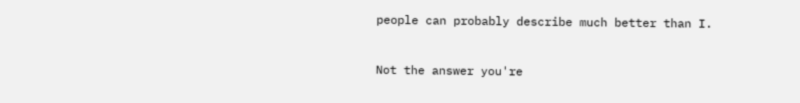people can probably describe much better than I.


Not the answer you're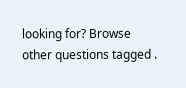looking for? Browse other questions tagged .